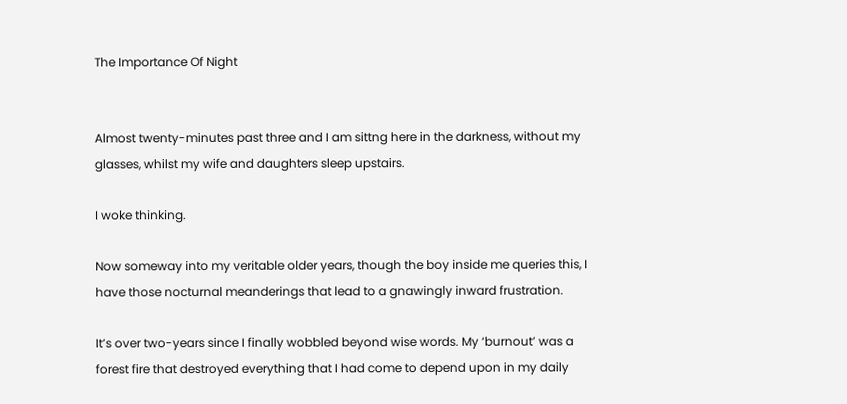The Importance Of Night


Almost twenty-minutes past three and I am sittng here in the darkness, without my glasses, whilst my wife and daughters sleep upstairs.

I woke thinking.

Now someway into my veritable older years, though the boy inside me queries this, I have those nocturnal meanderings that lead to a gnawingly inward frustration.

It’s over two-years since I finally wobbled beyond wise words. My ‘burnout’ was a forest fire that destroyed everything that I had come to depend upon in my daily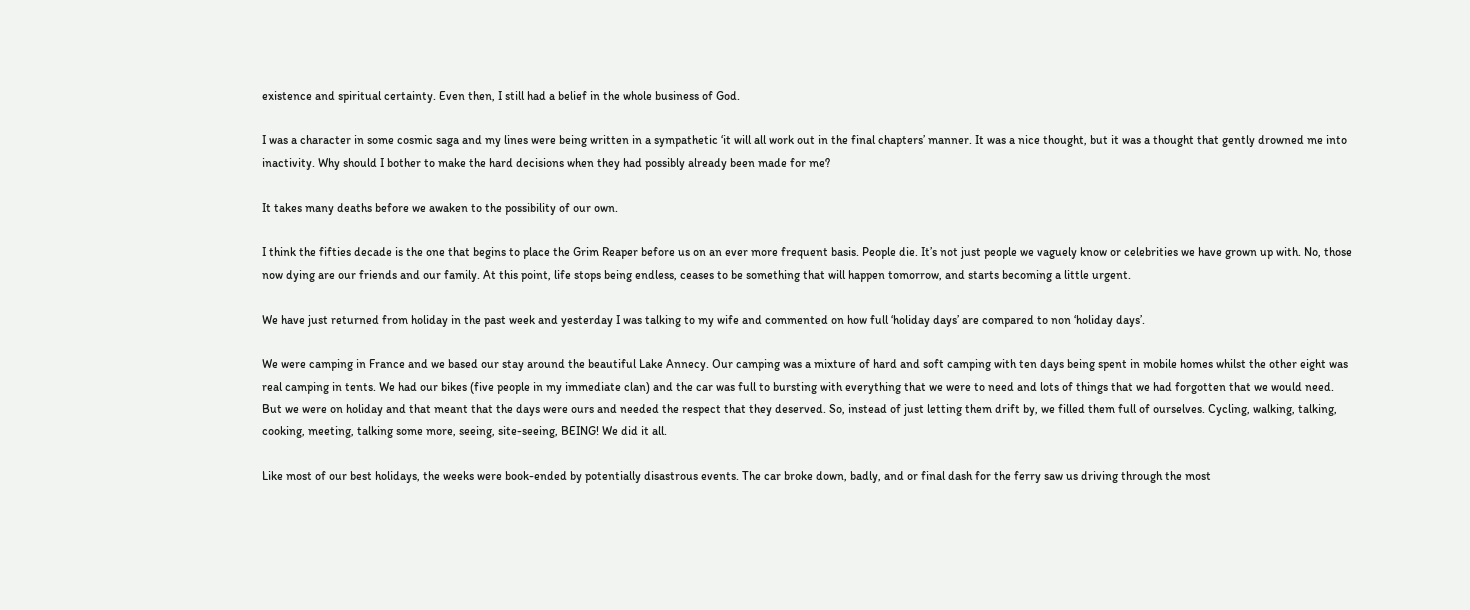existence and spiritual certainty. Even then, I still had a belief in the whole business of God.

I was a character in some cosmic saga and my lines were being written in a sympathetic ‘it will all work out in the final chapters’ manner. It was a nice thought, but it was a thought that gently drowned me into inactivity. Why should I bother to make the hard decisions when they had possibly already been made for me?

It takes many deaths before we awaken to the possibility of our own.

I think the fifties decade is the one that begins to place the Grim Reaper before us on an ever more frequent basis. People die. It’s not just people we vaguely know or celebrities we have grown up with. No, those now dying are our friends and our family. At this point, life stops being endless, ceases to be something that will happen tomorrow, and starts becoming a little urgent.

We have just returned from holiday in the past week and yesterday I was talking to my wife and commented on how full ‘holiday days’ are compared to non ‘holiday days’.

We were camping in France and we based our stay around the beautiful Lake Annecy. Our camping was a mixture of hard and soft camping with ten days being spent in mobile homes whilst the other eight was real camping in tents. We had our bikes (five people in my immediate clan) and the car was full to bursting with everything that we were to need and lots of things that we had forgotten that we would need. But we were on holiday and that meant that the days were ours and needed the respect that they deserved. So, instead of just letting them drift by, we filled them full of ourselves. Cycling, walking, talking, cooking, meeting, talking some more, seeing, site-seeing, BEING! We did it all.

Like most of our best holidays, the weeks were book-ended by potentially disastrous events. The car broke down, badly, and or final dash for the ferry saw us driving through the most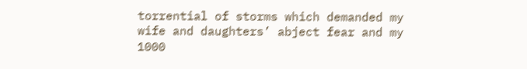torrential of storms which demanded my wife and daughters’ abject fear and my 1000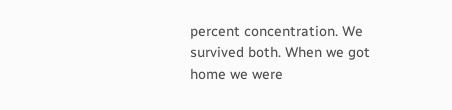percent concentration. We survived both. When we got home we were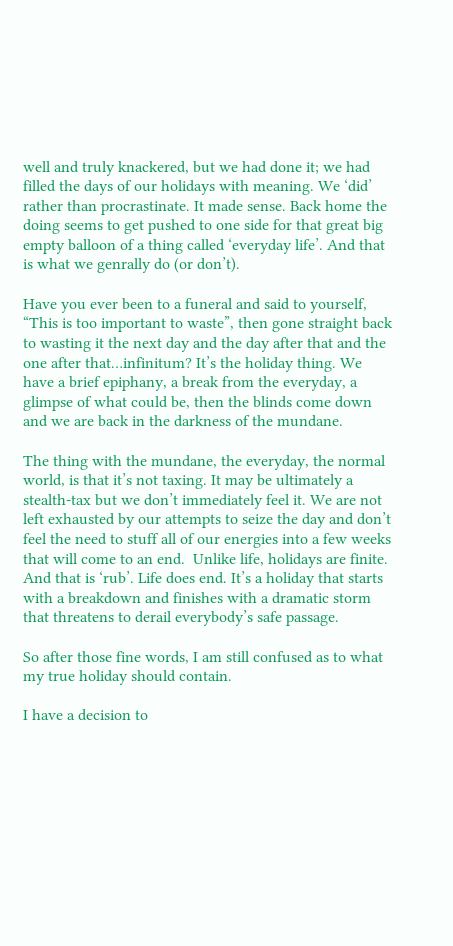well and truly knackered, but we had done it; we had filled the days of our holidays with meaning. We ‘did’ rather than procrastinate. It made sense. Back home the doing seems to get pushed to one side for that great big empty balloon of a thing called ‘everyday life’. And that is what we genrally do (or don’t).

Have you ever been to a funeral and said to yourself, “This is too important to waste”, then gone straight back to wasting it the next day and the day after that and the one after that…infinitum? It’s the holiday thing. We have a brief epiphany, a break from the everyday, a glimpse of what could be, then the blinds come down and we are back in the darkness of the mundane.

The thing with the mundane, the everyday, the normal world, is that it’s not taxing. It may be ultimately a stealth-tax but we don’t immediately feel it. We are not left exhausted by our attempts to seize the day and don’t feel the need to stuff all of our energies into a few weeks that will come to an end.  Unlike life, holidays are finite. And that is ‘rub’. Life does end. It’s a holiday that starts with a breakdown and finishes with a dramatic storm that threatens to derail everybody’s safe passage.

So after those fine words, I am still confused as to what my true holiday should contain.

I have a decision to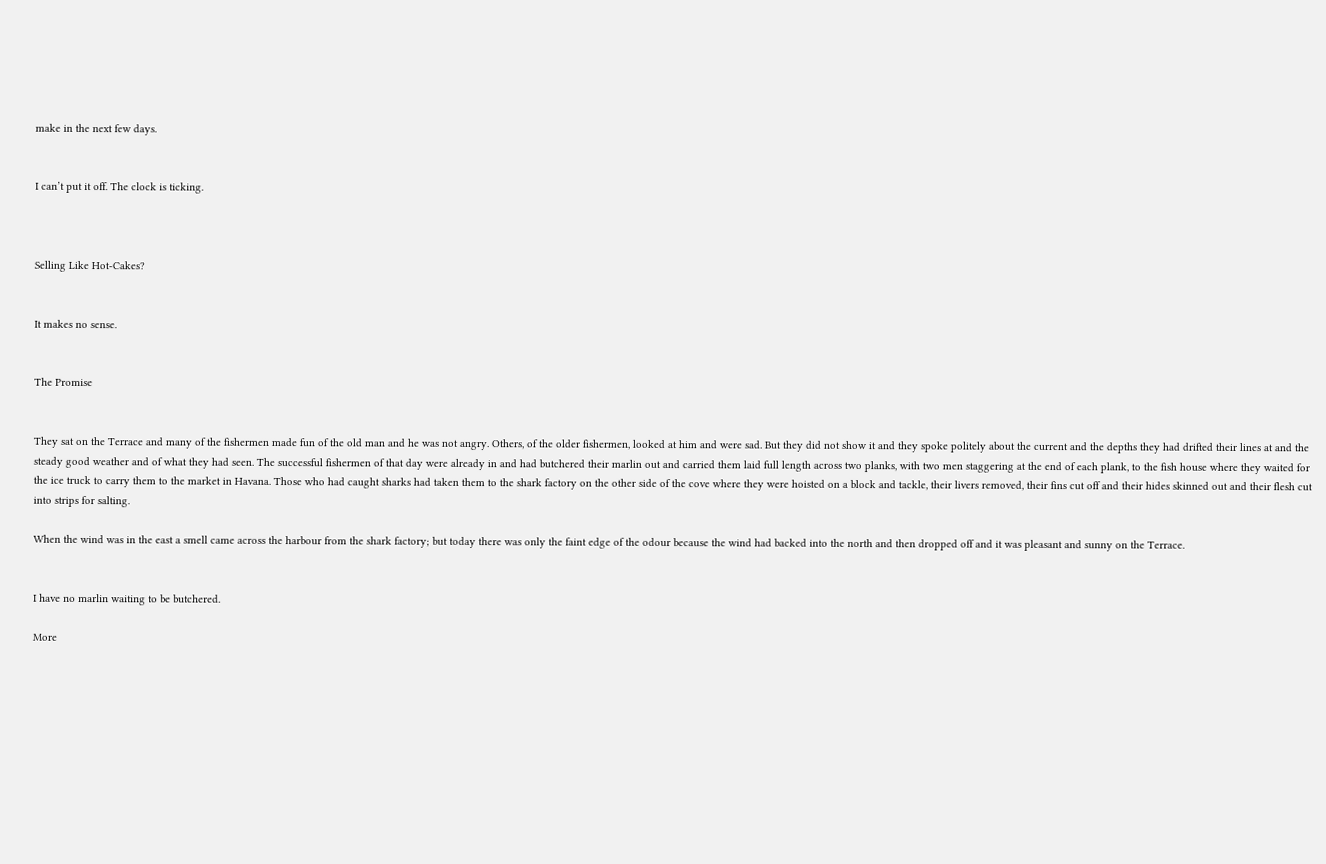make in the next few days.


I can’t put it off. The clock is ticking.



Selling Like Hot-Cakes?


It makes no sense.


The Promise


They sat on the Terrace and many of the fishermen made fun of the old man and he was not angry. Others, of the older fishermen, looked at him and were sad. But they did not show it and they spoke politely about the current and the depths they had drifted their lines at and the steady good weather and of what they had seen. The successful fishermen of that day were already in and had butchered their marlin out and carried them laid full length across two planks, with two men staggering at the end of each plank, to the fish house where they waited for the ice truck to carry them to the market in Havana. Those who had caught sharks had taken them to the shark factory on the other side of the cove where they were hoisted on a block and tackle, their livers removed, their fins cut off and their hides skinned out and their flesh cut into strips for salting.

When the wind was in the east a smell came across the harbour from the shark factory; but today there was only the faint edge of the odour because the wind had backed into the north and then dropped off and it was pleasant and sunny on the Terrace.


I have no marlin waiting to be butchered.

More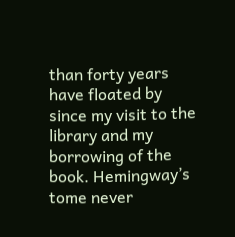than forty years have floated by since my visit to the library and my borrowing of the book. Hemingway’s tome never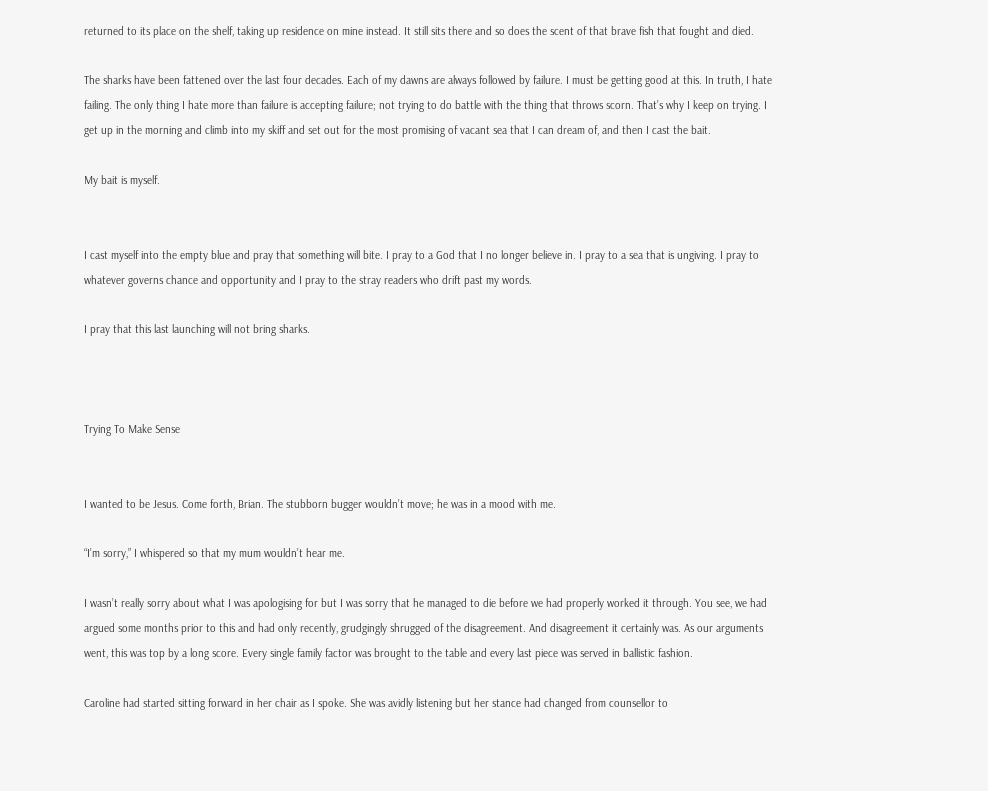returned to its place on the shelf, taking up residence on mine instead. It still sits there and so does the scent of that brave fish that fought and died.

The sharks have been fattened over the last four decades. Each of my dawns are always followed by failure. I must be getting good at this. In truth, I hate failing. The only thing I hate more than failure is accepting failure; not trying to do battle with the thing that throws scorn. That’s why I keep on trying. I get up in the morning and climb into my skiff and set out for the most promising of vacant sea that I can dream of, and then I cast the bait.

My bait is myself.


I cast myself into the empty blue and pray that something will bite. I pray to a God that I no longer believe in. I pray to a sea that is ungiving. I pray to whatever governs chance and opportunity and I pray to the stray readers who drift past my words.

I pray that this last launching will not bring sharks.



Trying To Make Sense


I wanted to be Jesus. Come forth, Brian. The stubborn bugger wouldn’t move; he was in a mood with me.

“I’m sorry,” I whispered so that my mum wouldn’t hear me.

I wasn’t really sorry about what I was apologising for but I was sorry that he managed to die before we had properly worked it through. You see, we had argued some months prior to this and had only recently, grudgingly shrugged of the disagreement. And disagreement it certainly was. As our arguments went, this was top by a long score. Every single family factor was brought to the table and every last piece was served in ballistic fashion.

Caroline had started sitting forward in her chair as I spoke. She was avidly listening but her stance had changed from counsellor to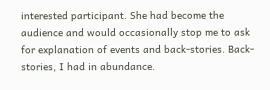interested participant. She had become the audience and would occasionally stop me to ask for explanation of events and back-stories. Back-stories, I had in abundance.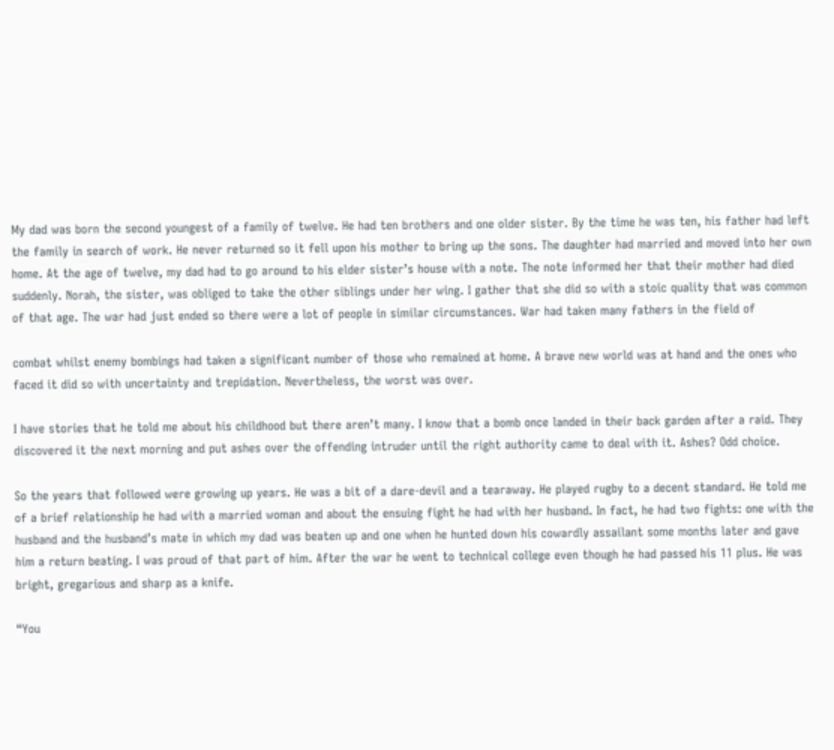My dad was born the second youngest of a family of twelve. He had ten brothers and one older sister. By the time he was ten, his father had left the family in search of work. He never returned so it fell upon his mother to bring up the sons. The daughter had married and moved into her own home. At the age of twelve, my dad had to go around to his elder sister’s house with a note. The note informed her that their mother had died suddenly. Norah, the sister, was obliged to take the other siblings under her wing. I gather that she did so with a stoic quality that was common of that age. The war had just ended so there were a lot of people in similar circumstances. War had taken many fathers in the field of

combat whilst enemy bombings had taken a significant number of those who remained at home. A brave new world was at hand and the ones who faced it did so with uncertainty and trepidation. Nevertheless, the worst was over.

I have stories that he told me about his childhood but there aren’t many. I know that a bomb once landed in their back garden after a raid. They discovered it the next morning and put ashes over the offending intruder until the right authority came to deal with it. Ashes? Odd choice.

So the years that followed were growing up years. He was a bit of a dare-devil and a tearaway. He played rugby to a decent standard. He told me of a brief relationship he had with a married woman and about the ensuing fight he had with her husband. In fact, he had two fights: one with the husband and the husband’s mate in which my dad was beaten up and one when he hunted down his cowardly assailant some months later and gave him a return beating. I was proud of that part of him. After the war he went to technical college even though he had passed his 11 plus. He was bright, gregarious and sharp as a knife.

“You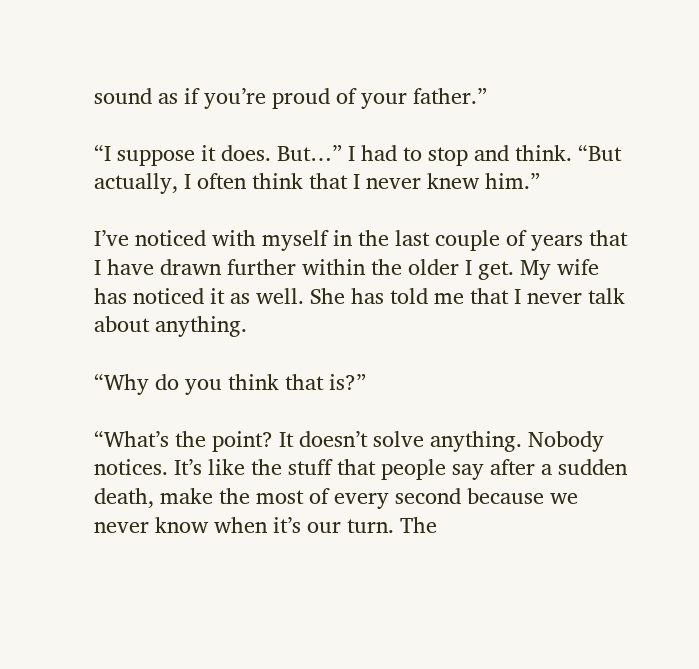sound as if you’re proud of your father.”

“I suppose it does. But…” I had to stop and think. “But actually, I often think that I never knew him.”

I’ve noticed with myself in the last couple of years that I have drawn further within the older I get. My wife has noticed it as well. She has told me that I never talk about anything.

“Why do you think that is?”

“What’s the point? It doesn’t solve anything. Nobody notices. It’s like the stuff that people say after a sudden death, make the most of every second because we never know when it’s our turn. The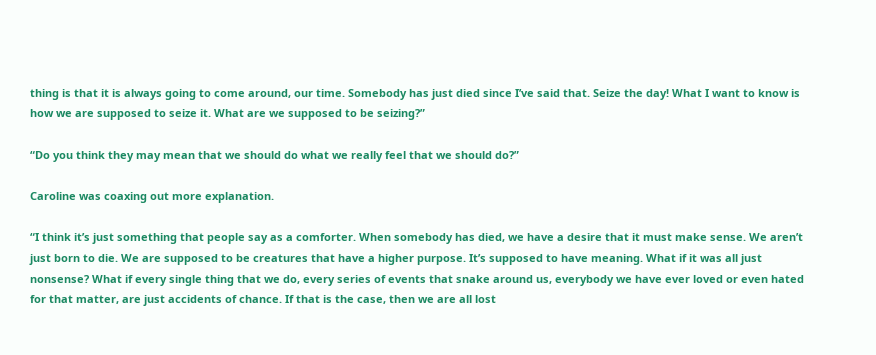thing is that it is always going to come around, our time. Somebody has just died since I’ve said that. Seize the day! What I want to know is how we are supposed to seize it. What are we supposed to be seizing?”

“Do you think they may mean that we should do what we really feel that we should do?”

Caroline was coaxing out more explanation.

“I think it’s just something that people say as a comforter. When somebody has died, we have a desire that it must make sense. We aren’t just born to die. We are supposed to be creatures that have a higher purpose. It’s supposed to have meaning. What if it was all just nonsense? What if every single thing that we do, every series of events that snake around us, everybody we have ever loved or even hated for that matter, are just accidents of chance. If that is the case, then we are all lost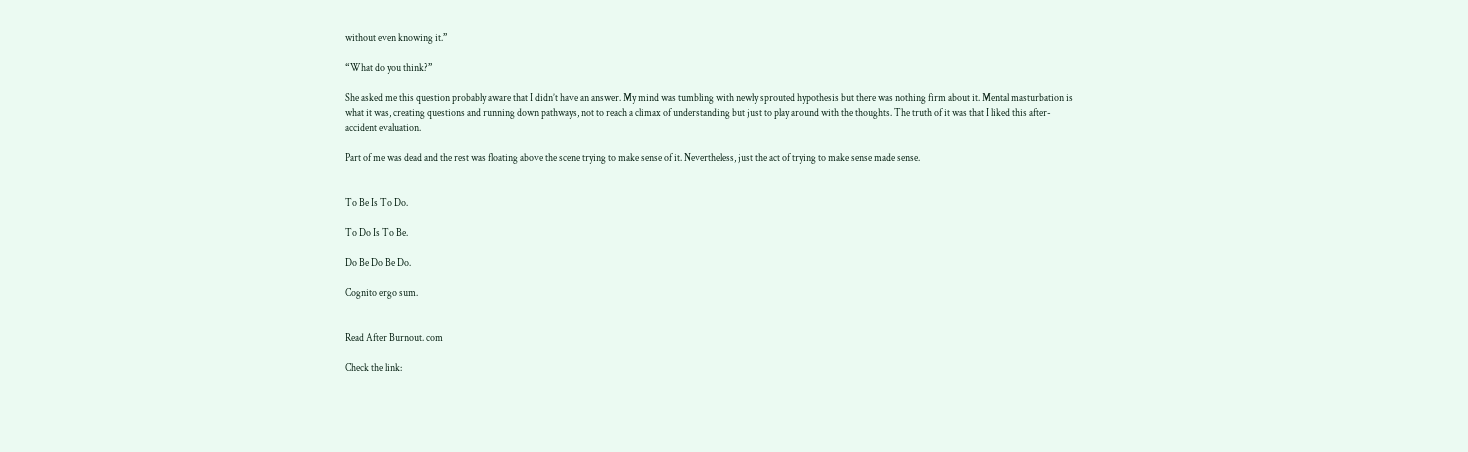without even knowing it.”

“What do you think?”

She asked me this question probably aware that I didn’t have an answer. My mind was tumbling with newly sprouted hypothesis but there was nothing firm about it. Mental masturbation is what it was, creating questions and running down pathways, not to reach a climax of understanding but just to play around with the thoughts. The truth of it was that I liked this after-accident evaluation.

Part of me was dead and the rest was floating above the scene trying to make sense of it. Nevertheless, just the act of trying to make sense made sense.


To Be Is To Do.

To Do Is To Be.

Do Be Do Be Do.

Cognito ergo sum.


Read After Burnout. com

Check the link: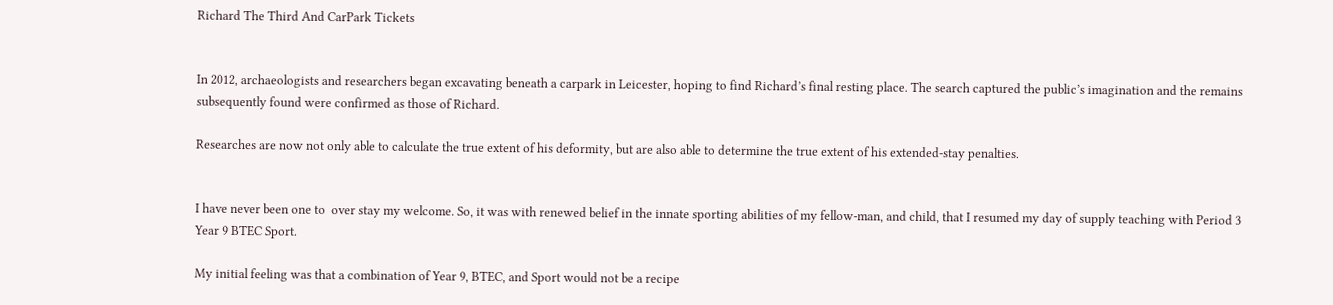Richard The Third And CarPark Tickets


In 2012, archaeologists and researchers began excavating beneath a carpark in Leicester, hoping to find Richard’s final resting place. The search captured the public’s imagination and the remains subsequently found were confirmed as those of Richard.

Researches are now not only able to calculate the true extent of his deformity, but are also able to determine the true extent of his extended-stay penalties.


I have never been one to  over stay my welcome. So, it was with renewed belief in the innate sporting abilities of my fellow-man, and child, that I resumed my day of supply teaching with Period 3 Year 9 BTEC Sport.

My initial feeling was that a combination of Year 9, BTEC, and Sport would not be a recipe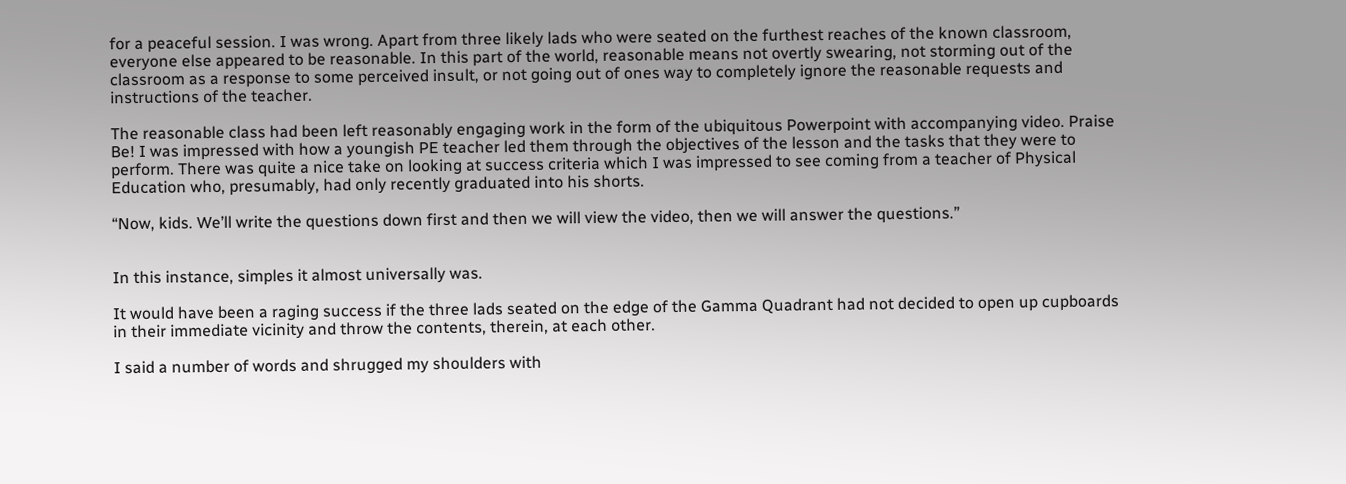for a peaceful session. I was wrong. Apart from three likely lads who were seated on the furthest reaches of the known classroom, everyone else appeared to be reasonable. In this part of the world, reasonable means not overtly swearing, not storming out of the classroom as a response to some perceived insult, or not going out of ones way to completely ignore the reasonable requests and instructions of the teacher.

The reasonable class had been left reasonably engaging work in the form of the ubiquitous Powerpoint with accompanying video. Praise Be! I was impressed with how a youngish PE teacher led them through the objectives of the lesson and the tasks that they were to perform. There was quite a nice take on looking at success criteria which I was impressed to see coming from a teacher of Physical Education who, presumably, had only recently graduated into his shorts.

“Now, kids. We’ll write the questions down first and then we will view the video, then we will answer the questions.”


In this instance, simples it almost universally was.

It would have been a raging success if the three lads seated on the edge of the Gamma Quadrant had not decided to open up cupboards in their immediate vicinity and throw the contents, therein, at each other.

I said a number of words and shrugged my shoulders with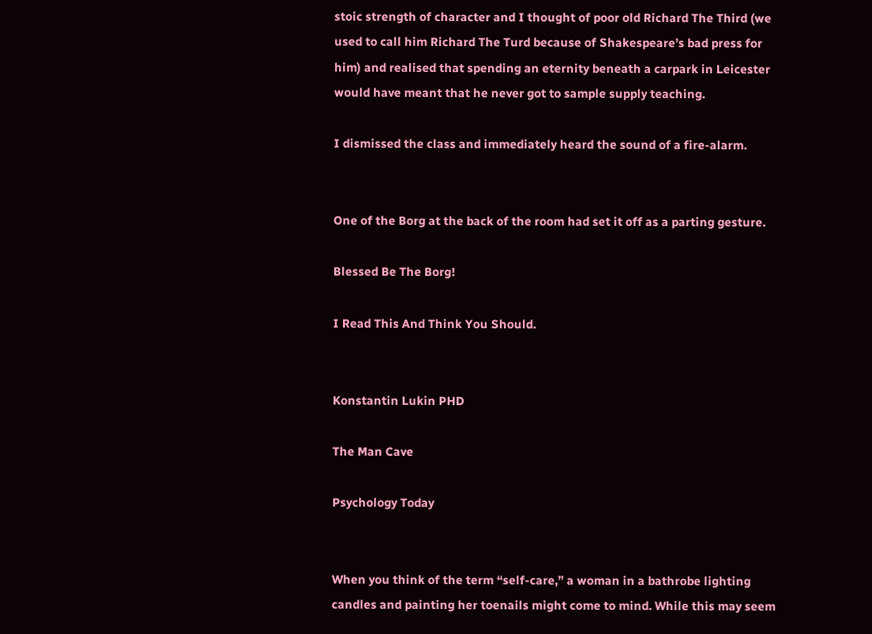stoic strength of character and I thought of poor old Richard The Third (we used to call him Richard The Turd because of Shakespeare’s bad press for him) and realised that spending an eternity beneath a carpark in Leicester would have meant that he never got to sample supply teaching.

I dismissed the class and immediately heard the sound of a fire-alarm.


One of the Borg at the back of the room had set it off as a parting gesture.

Blessed Be The Borg!

I Read This And Think You Should.


Konstantin Lukin PHD

The Man Cave

Psychology Today


When you think of the term “self-care,” a woman in a bathrobe lighting candles and painting her toenails might come to mind. While this may seem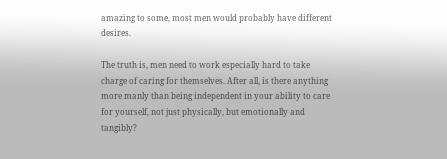amazing to some, most men would probably have different desires.

The truth is, men need to work especially hard to take charge of caring for themselves. After all, is there anything more manly than being independent in your ability to care for yourself, not just physically, but emotionally and tangibly?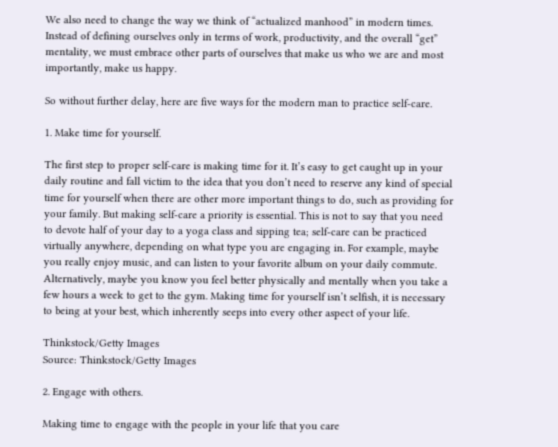We also need to change the way we think of “actualized manhood” in modern times. Instead of defining ourselves only in terms of work, productivity, and the overall “get” mentality, we must embrace other parts of ourselves that make us who we are and most importantly, make us happy.

So without further delay, here are five ways for the modern man to practice self-care.

1. Make time for yourself.

The first step to proper self-care is making time for it. It’s easy to get caught up in your daily routine and fall victim to the idea that you don’t need to reserve any kind of special time for yourself when there are other more important things to do, such as providing for your family. But making self-care a priority is essential. This is not to say that you need to devote half of your day to a yoga class and sipping tea; self-care can be practiced virtually anywhere, depending on what type you are engaging in. For example, maybe you really enjoy music, and can listen to your favorite album on your daily commute. Alternatively, maybe you know you feel better physically and mentally when you take a few hours a week to get to the gym. Making time for yourself isn’t selfish, it is necessary to being at your best, which inherently seeps into every other aspect of your life.

Thinkstock/Getty Images
Source: Thinkstock/Getty Images

2. Engage with others.

Making time to engage with the people in your life that you care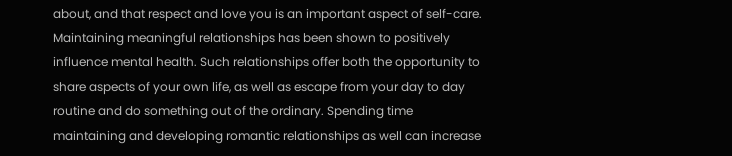about, and that respect and love you is an important aspect of self-care. Maintaining meaningful relationships has been shown to positively influence mental health. Such relationships offer both the opportunity to share aspects of your own life, as well as escape from your day to day routine and do something out of the ordinary. Spending time maintaining and developing romantic relationships as well can increase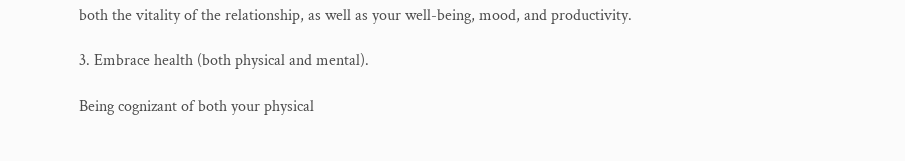both the vitality of the relationship, as well as your well-being, mood, and productivity.

3. Embrace health (both physical and mental).

Being cognizant of both your physical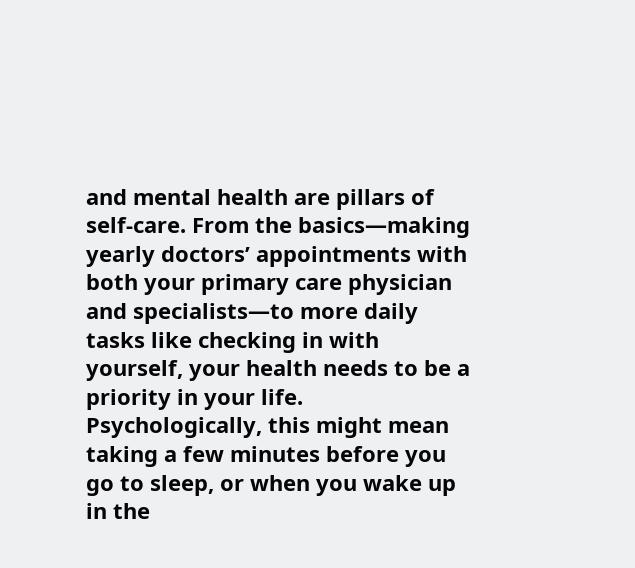and mental health are pillars of self-care. From the basics—making yearly doctors’ appointments with both your primary care physician and specialists—to more daily tasks like checking in with yourself, your health needs to be a priority in your life. Psychologically, this might mean taking a few minutes before you go to sleep, or when you wake up in the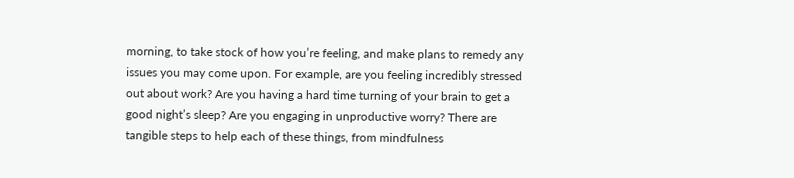morning, to take stock of how you’re feeling, and make plans to remedy any issues you may come upon. For example, are you feeling incredibly stressed out about work? Are you having a hard time turning of your brain to get a good night’s sleep? Are you engaging in unproductive worry? There are tangible steps to help each of these things, from mindfulness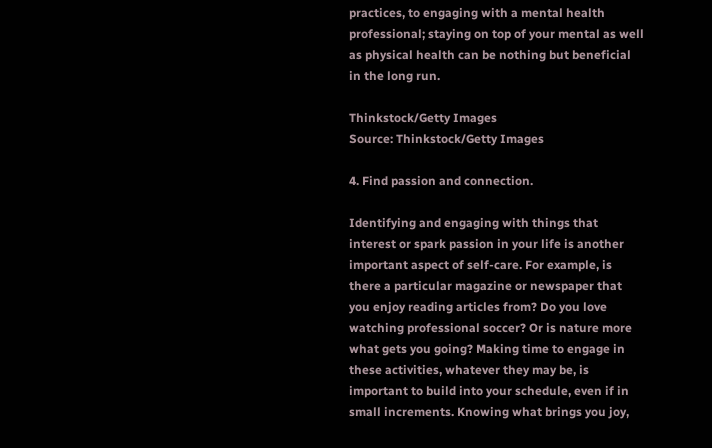practices, to engaging with a mental health professional; staying on top of your mental as well as physical health can be nothing but beneficial in the long run.

Thinkstock/Getty Images
Source: Thinkstock/Getty Images

4. Find passion and connection.

Identifying and engaging with things that interest or spark passion in your life is another important aspect of self-care. For example, is there a particular magazine or newspaper that you enjoy reading articles from? Do you love watching professional soccer? Or is nature more what gets you going? Making time to engage in these activities, whatever they may be, is important to build into your schedule, even if in small increments. Knowing what brings you joy,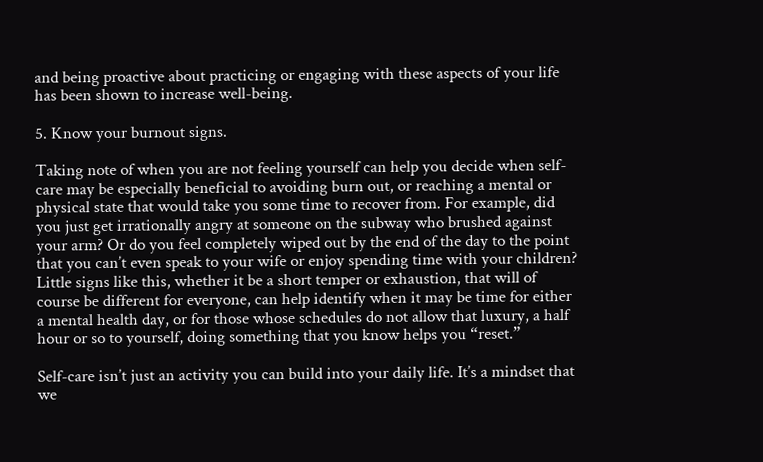and being proactive about practicing or engaging with these aspects of your life has been shown to increase well-being.

5. Know your burnout signs.

Taking note of when you are not feeling yourself can help you decide when self-care may be especially beneficial to avoiding burn out, or reaching a mental or physical state that would take you some time to recover from. For example, did you just get irrationally angry at someone on the subway who brushed against your arm? Or do you feel completely wiped out by the end of the day to the point that you can’t even speak to your wife or enjoy spending time with your children? Little signs like this, whether it be a short temper or exhaustion, that will of course be different for everyone, can help identify when it may be time for either a mental health day, or for those whose schedules do not allow that luxury, a half hour or so to yourself, doing something that you know helps you “reset.”

Self-care isn’t just an activity you can build into your daily life. It’s a mindset that we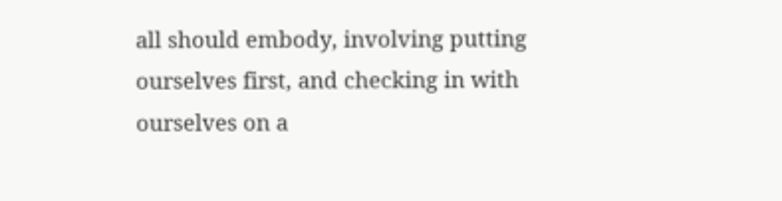all should embody, involving putting ourselves first, and checking in with ourselves on a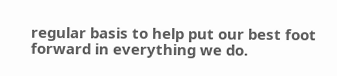regular basis to help put our best foot forward in everything we do.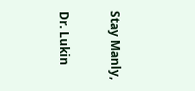Stay Manly,

Dr. Lukin